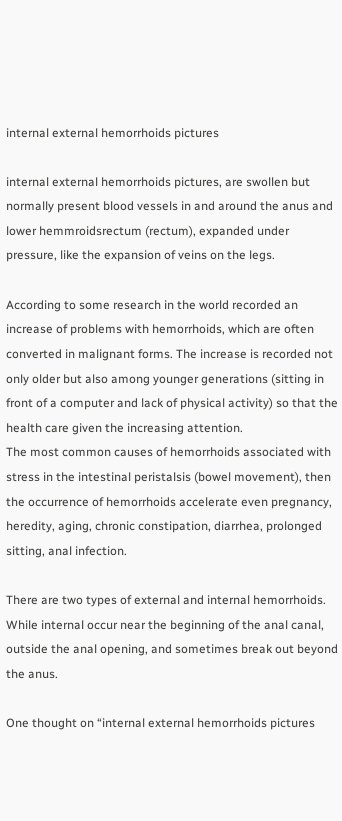internal external hemorrhoids pictures

internal external hemorrhoids pictures, are swollen but normally present blood vessels in and around the anus and lower hemmroidsrectum (rectum), expanded under pressure, like the expansion of veins on the legs.

According to some research in the world recorded an increase of problems with hemorrhoids, which are often converted in malignant forms. The increase is recorded not only older but also among younger generations (sitting in front of a computer and lack of physical activity) so that the health care given the increasing attention.
The most common causes of hemorrhoids associated with stress in the intestinal peristalsis (bowel movement), then the occurrence of hemorrhoids accelerate even pregnancy, heredity, aging, chronic constipation, diarrhea, prolonged sitting, anal infection.

There are two types of external and internal hemorrhoids. While internal occur near the beginning of the anal canal, outside the anal opening, and sometimes break out beyond the anus.

One thought on “internal external hemorrhoids pictures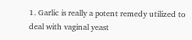1. Garlic is really a potent remedy utilized to deal with vaginal yeast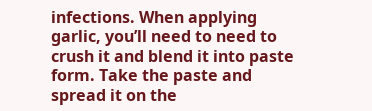infections. When applying garlic, you’ll need to need to crush it and blend it into paste form. Take the paste and spread it on the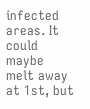infected areas. It could maybe melt away at 1st, but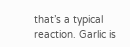that’s a typical reaction. Garlic is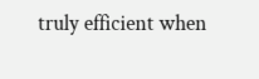truly efficient when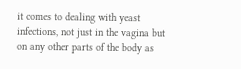it comes to dealing with yeast infections, not just in the vagina but on any other parts of the body as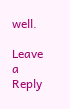well.

Leave a Reply